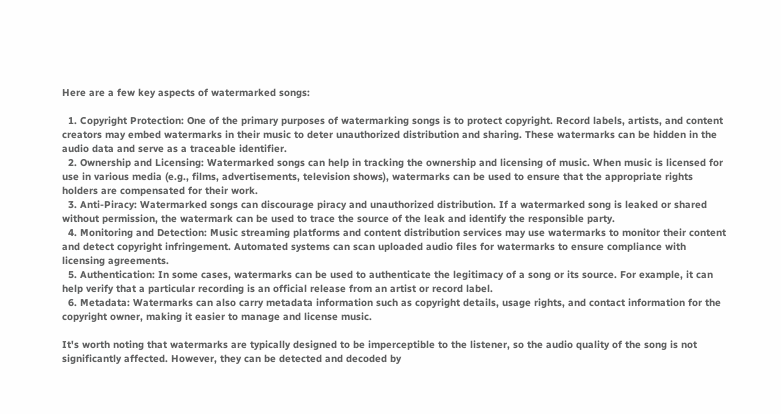Here are a few key aspects of watermarked songs:

  1. Copyright Protection: One of the primary purposes of watermarking songs is to protect copyright. Record labels, artists, and content creators may embed watermarks in their music to deter unauthorized distribution and sharing. These watermarks can be hidden in the audio data and serve as a traceable identifier.
  2. Ownership and Licensing: Watermarked songs can help in tracking the ownership and licensing of music. When music is licensed for use in various media (e.g., films, advertisements, television shows), watermarks can be used to ensure that the appropriate rights holders are compensated for their work.
  3. Anti-Piracy: Watermarked songs can discourage piracy and unauthorized distribution. If a watermarked song is leaked or shared without permission, the watermark can be used to trace the source of the leak and identify the responsible party.
  4. Monitoring and Detection: Music streaming platforms and content distribution services may use watermarks to monitor their content and detect copyright infringement. Automated systems can scan uploaded audio files for watermarks to ensure compliance with licensing agreements.
  5. Authentication: In some cases, watermarks can be used to authenticate the legitimacy of a song or its source. For example, it can help verify that a particular recording is an official release from an artist or record label.
  6. Metadata: Watermarks can also carry metadata information such as copyright details, usage rights, and contact information for the copyright owner, making it easier to manage and license music.

It's worth noting that watermarks are typically designed to be imperceptible to the listener, so the audio quality of the song is not significantly affected. However, they can be detected and decoded by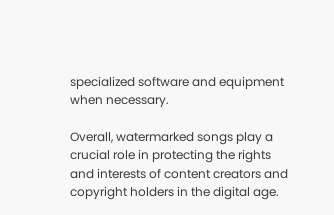specialized software and equipment when necessary.

Overall, watermarked songs play a crucial role in protecting the rights and interests of content creators and copyright holders in the digital age.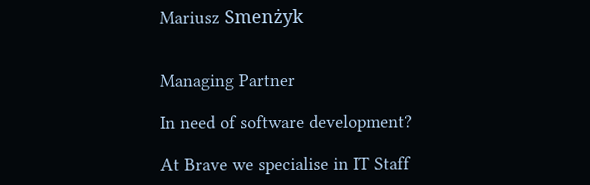Mariusz Smenżyk


Managing Partner

In need of software development?

At Brave we specialise in IT Staff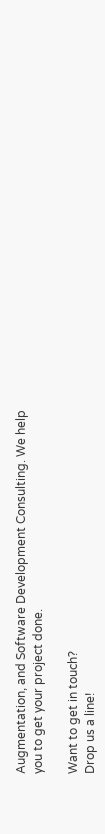Augmentation, and Software Development Consulting. We help you to get your project done.

Want to get in touch?
Drop us a line!